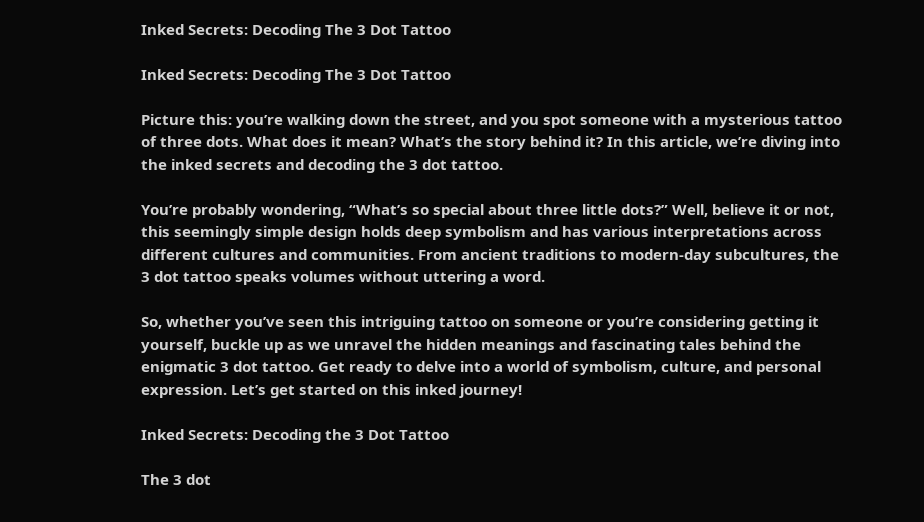Inked Secrets: Decoding The 3 Dot Tattoo

Inked Secrets: Decoding The 3 Dot Tattoo

Picture this: you’re walking down the street, and you spot someone with a mysterious tattoo of three dots. What does it mean? What’s the story behind it? In this article, we’re diving into the inked secrets and decoding the 3 dot tattoo.

You’re probably wondering, “What’s so special about three little dots?” Well, believe it or not, this seemingly simple design holds deep symbolism and has various interpretations across different cultures and communities. From ancient traditions to modern-day subcultures, the 3 dot tattoo speaks volumes without uttering a word.

So, whether you’ve seen this intriguing tattoo on someone or you’re considering getting it yourself, buckle up as we unravel the hidden meanings and fascinating tales behind the enigmatic 3 dot tattoo. Get ready to delve into a world of symbolism, culture, and personal expression. Let’s get started on this inked journey!

Inked Secrets: Decoding the 3 Dot Tattoo

The 3 dot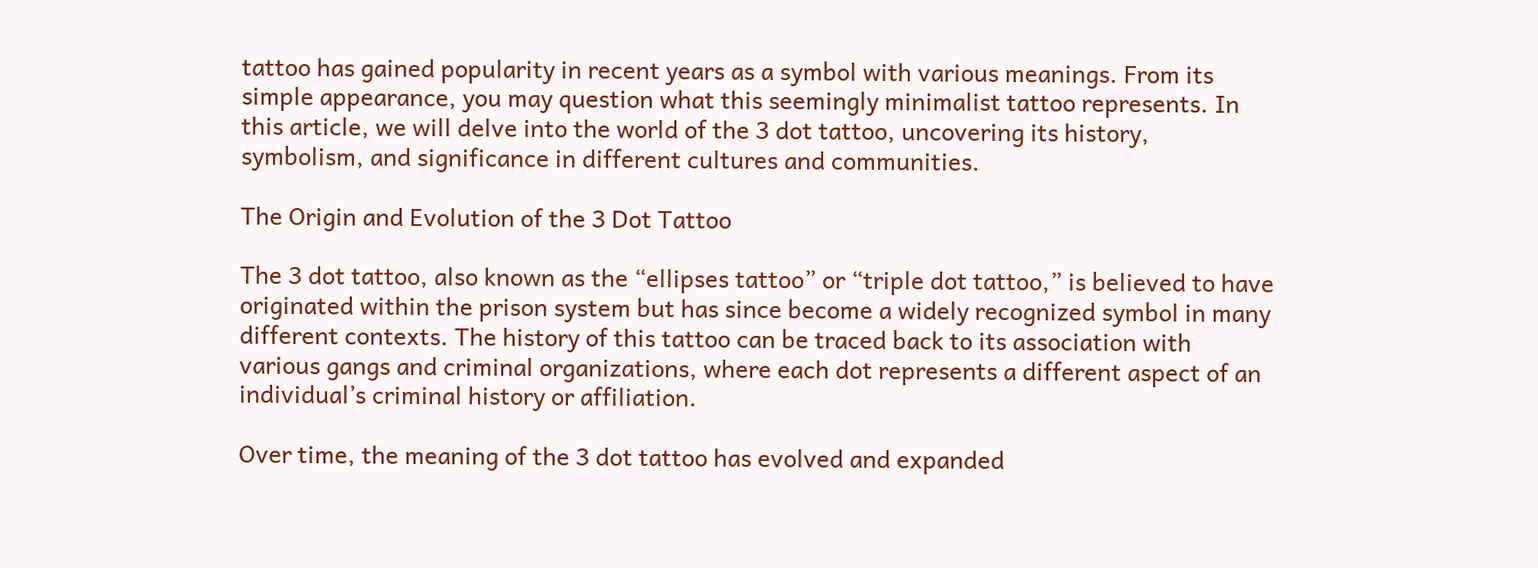tattoo has gained popularity in recent years as a symbol with various meanings. From its simple appearance, you may question what this seemingly minimalist tattoo represents. In this article, we will delve into the world of the 3 dot tattoo, uncovering its history, symbolism, and significance in different cultures and communities.

The Origin and Evolution of the 3 Dot Tattoo

The 3 dot tattoo, also known as the “ellipses tattoo” or “triple dot tattoo,” is believed to have originated within the prison system but has since become a widely recognized symbol in many different contexts. The history of this tattoo can be traced back to its association with various gangs and criminal organizations, where each dot represents a different aspect of an individual’s criminal history or affiliation.

Over time, the meaning of the 3 dot tattoo has evolved and expanded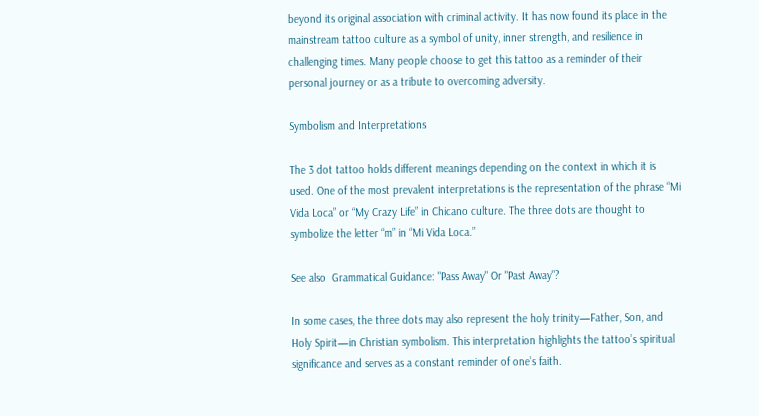beyond its original association with criminal activity. It has now found its place in the mainstream tattoo culture as a symbol of unity, inner strength, and resilience in challenging times. Many people choose to get this tattoo as a reminder of their personal journey or as a tribute to overcoming adversity.

Symbolism and Interpretations

The 3 dot tattoo holds different meanings depending on the context in which it is used. One of the most prevalent interpretations is the representation of the phrase “Mi Vida Loca” or “My Crazy Life” in Chicano culture. The three dots are thought to symbolize the letter “m” in “Mi Vida Loca.”

See also  Grammatical Guidance: "Pass Away" Or "Past Away"?

In some cases, the three dots may also represent the holy trinity—Father, Son, and Holy Spirit—in Christian symbolism. This interpretation highlights the tattoo’s spiritual significance and serves as a constant reminder of one’s faith.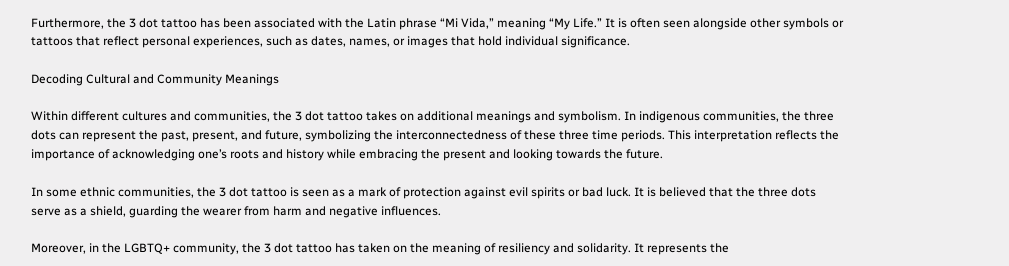Furthermore, the 3 dot tattoo has been associated with the Latin phrase “Mi Vida,” meaning “My Life.” It is often seen alongside other symbols or tattoos that reflect personal experiences, such as dates, names, or images that hold individual significance.

Decoding Cultural and Community Meanings

Within different cultures and communities, the 3 dot tattoo takes on additional meanings and symbolism. In indigenous communities, the three dots can represent the past, present, and future, symbolizing the interconnectedness of these three time periods. This interpretation reflects the importance of acknowledging one’s roots and history while embracing the present and looking towards the future.

In some ethnic communities, the 3 dot tattoo is seen as a mark of protection against evil spirits or bad luck. It is believed that the three dots serve as a shield, guarding the wearer from harm and negative influences.

Moreover, in the LGBTQ+ community, the 3 dot tattoo has taken on the meaning of resiliency and solidarity. It represents the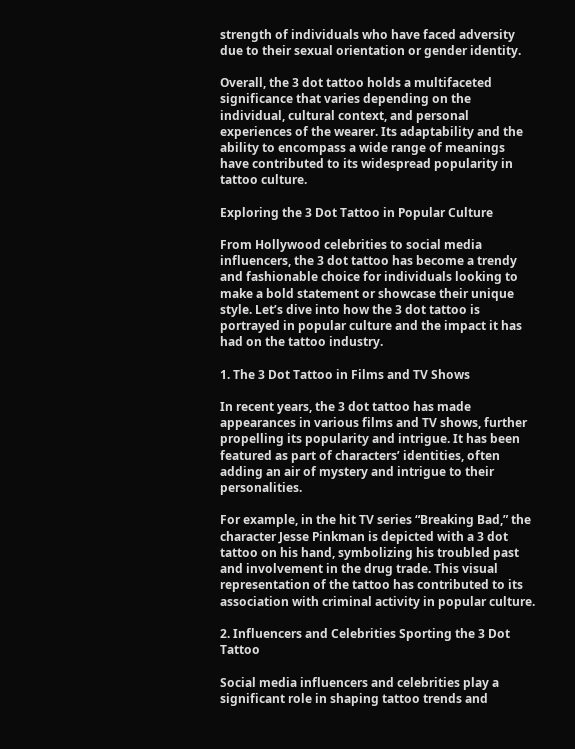strength of individuals who have faced adversity due to their sexual orientation or gender identity.

Overall, the 3 dot tattoo holds a multifaceted significance that varies depending on the individual, cultural context, and personal experiences of the wearer. Its adaptability and the ability to encompass a wide range of meanings have contributed to its widespread popularity in tattoo culture.

Exploring the 3 Dot Tattoo in Popular Culture

From Hollywood celebrities to social media influencers, the 3 dot tattoo has become a trendy and fashionable choice for individuals looking to make a bold statement or showcase their unique style. Let’s dive into how the 3 dot tattoo is portrayed in popular culture and the impact it has had on the tattoo industry.

1. The 3 Dot Tattoo in Films and TV Shows

In recent years, the 3 dot tattoo has made appearances in various films and TV shows, further propelling its popularity and intrigue. It has been featured as part of characters’ identities, often adding an air of mystery and intrigue to their personalities.

For example, in the hit TV series “Breaking Bad,” the character Jesse Pinkman is depicted with a 3 dot tattoo on his hand, symbolizing his troubled past and involvement in the drug trade. This visual representation of the tattoo has contributed to its association with criminal activity in popular culture.

2. Influencers and Celebrities Sporting the 3 Dot Tattoo

Social media influencers and celebrities play a significant role in shaping tattoo trends and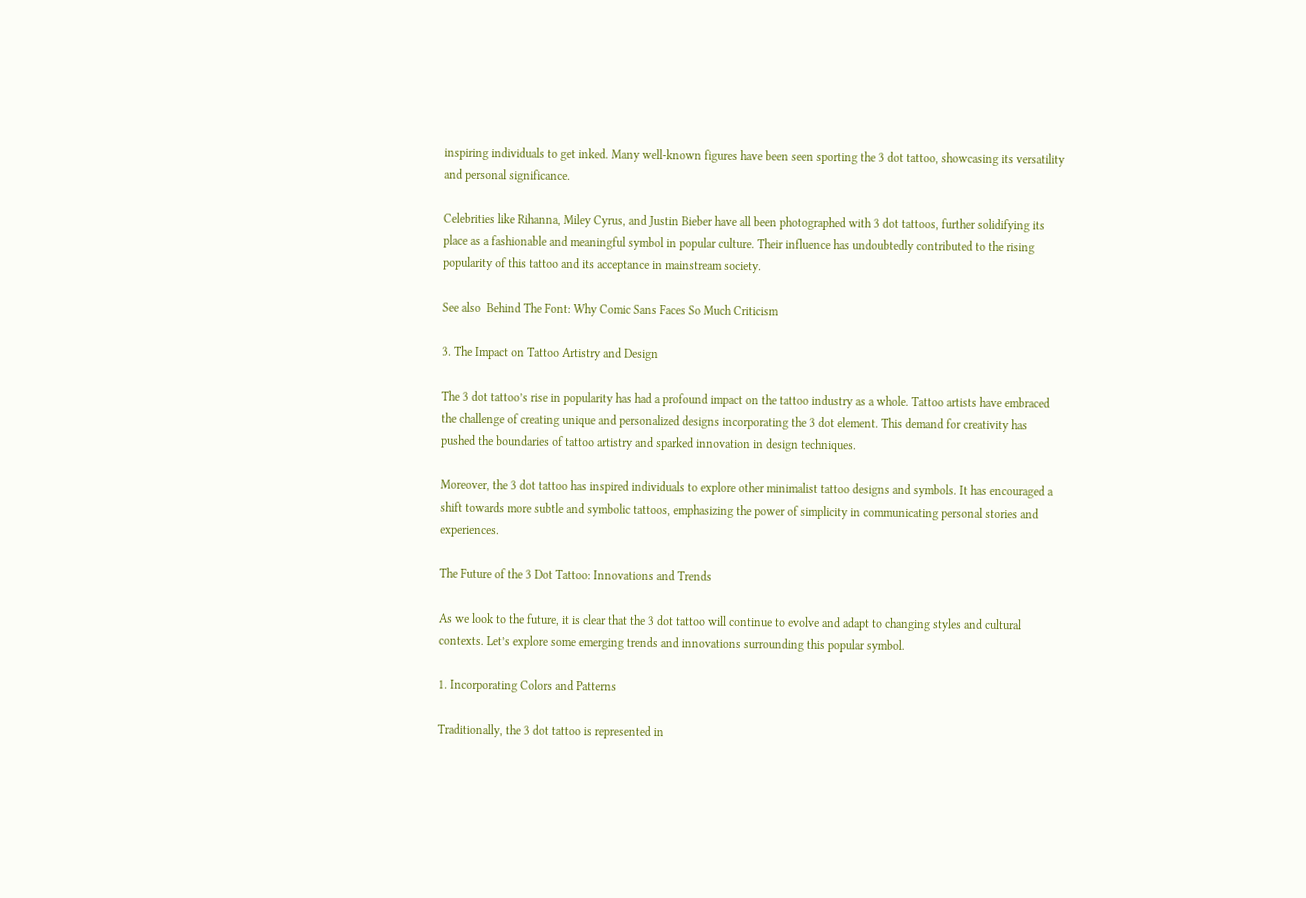inspiring individuals to get inked. Many well-known figures have been seen sporting the 3 dot tattoo, showcasing its versatility and personal significance.

Celebrities like Rihanna, Miley Cyrus, and Justin Bieber have all been photographed with 3 dot tattoos, further solidifying its place as a fashionable and meaningful symbol in popular culture. Their influence has undoubtedly contributed to the rising popularity of this tattoo and its acceptance in mainstream society.

See also  Behind The Font: Why Comic Sans Faces So Much Criticism

3. The Impact on Tattoo Artistry and Design

The 3 dot tattoo’s rise in popularity has had a profound impact on the tattoo industry as a whole. Tattoo artists have embraced the challenge of creating unique and personalized designs incorporating the 3 dot element. This demand for creativity has pushed the boundaries of tattoo artistry and sparked innovation in design techniques.

Moreover, the 3 dot tattoo has inspired individuals to explore other minimalist tattoo designs and symbols. It has encouraged a shift towards more subtle and symbolic tattoos, emphasizing the power of simplicity in communicating personal stories and experiences.

The Future of the 3 Dot Tattoo: Innovations and Trends

As we look to the future, it is clear that the 3 dot tattoo will continue to evolve and adapt to changing styles and cultural contexts. Let’s explore some emerging trends and innovations surrounding this popular symbol.

1. Incorporating Colors and Patterns

Traditionally, the 3 dot tattoo is represented in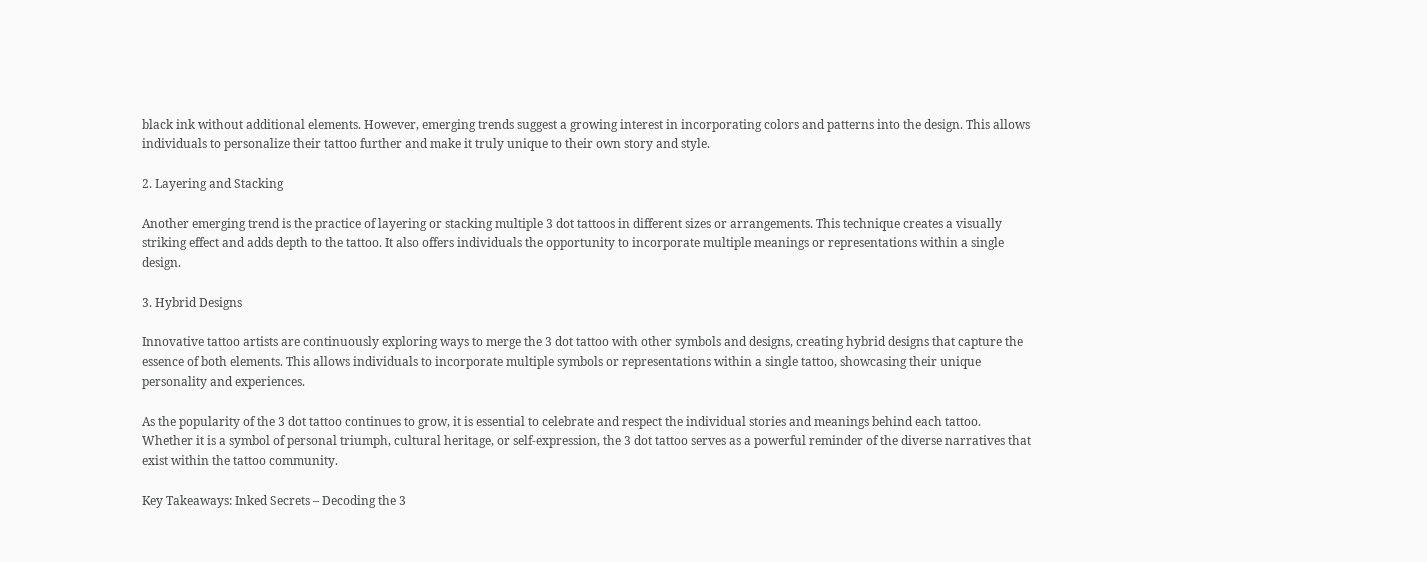black ink without additional elements. However, emerging trends suggest a growing interest in incorporating colors and patterns into the design. This allows individuals to personalize their tattoo further and make it truly unique to their own story and style.

2. Layering and Stacking

Another emerging trend is the practice of layering or stacking multiple 3 dot tattoos in different sizes or arrangements. This technique creates a visually striking effect and adds depth to the tattoo. It also offers individuals the opportunity to incorporate multiple meanings or representations within a single design.

3. Hybrid Designs

Innovative tattoo artists are continuously exploring ways to merge the 3 dot tattoo with other symbols and designs, creating hybrid designs that capture the essence of both elements. This allows individuals to incorporate multiple symbols or representations within a single tattoo, showcasing their unique personality and experiences.

As the popularity of the 3 dot tattoo continues to grow, it is essential to celebrate and respect the individual stories and meanings behind each tattoo. Whether it is a symbol of personal triumph, cultural heritage, or self-expression, the 3 dot tattoo serves as a powerful reminder of the diverse narratives that exist within the tattoo community.

Key Takeaways: Inked Secrets – Decoding the 3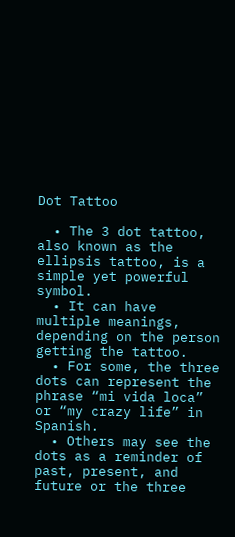Dot Tattoo

  • The 3 dot tattoo, also known as the ellipsis tattoo, is a simple yet powerful symbol.
  • It can have multiple meanings, depending on the person getting the tattoo.
  • For some, the three dots can represent the phrase “mi vida loca” or “my crazy life” in Spanish.
  • Others may see the dots as a reminder of past, present, and future or the three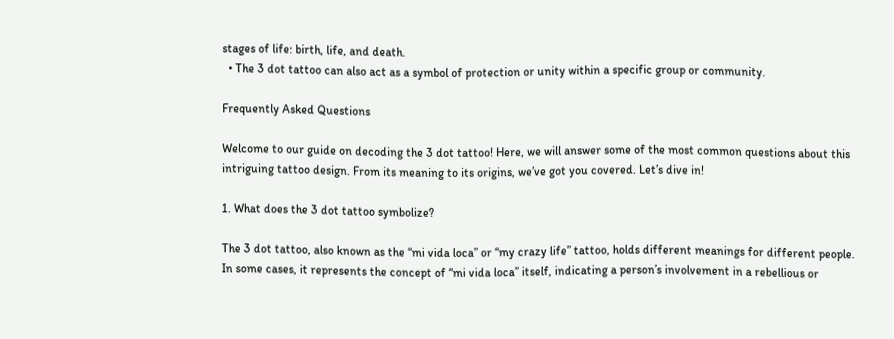stages of life: birth, life, and death.
  • The 3 dot tattoo can also act as a symbol of protection or unity within a specific group or community.

Frequently Asked Questions

Welcome to our guide on decoding the 3 dot tattoo! Here, we will answer some of the most common questions about this intriguing tattoo design. From its meaning to its origins, we’ve got you covered. Let’s dive in!

1. What does the 3 dot tattoo symbolize?

The 3 dot tattoo, also known as the “mi vida loca” or “my crazy life” tattoo, holds different meanings for different people. In some cases, it represents the concept of “mi vida loca” itself, indicating a person’s involvement in a rebellious or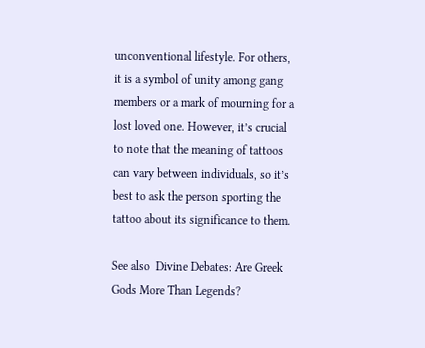unconventional lifestyle. For others, it is a symbol of unity among gang members or a mark of mourning for a lost loved one. However, it’s crucial to note that the meaning of tattoos can vary between individuals, so it’s best to ask the person sporting the tattoo about its significance to them.

See also  Divine Debates: Are Greek Gods More Than Legends?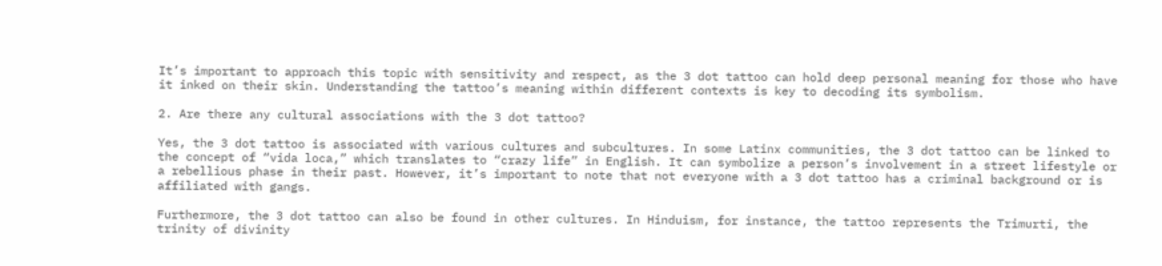It’s important to approach this topic with sensitivity and respect, as the 3 dot tattoo can hold deep personal meaning for those who have it inked on their skin. Understanding the tattoo’s meaning within different contexts is key to decoding its symbolism.

2. Are there any cultural associations with the 3 dot tattoo?

Yes, the 3 dot tattoo is associated with various cultures and subcultures. In some Latinx communities, the 3 dot tattoo can be linked to the concept of “vida loca,” which translates to “crazy life” in English. It can symbolize a person’s involvement in a street lifestyle or a rebellious phase in their past. However, it’s important to note that not everyone with a 3 dot tattoo has a criminal background or is affiliated with gangs.

Furthermore, the 3 dot tattoo can also be found in other cultures. In Hinduism, for instance, the tattoo represents the Trimurti, the trinity of divinity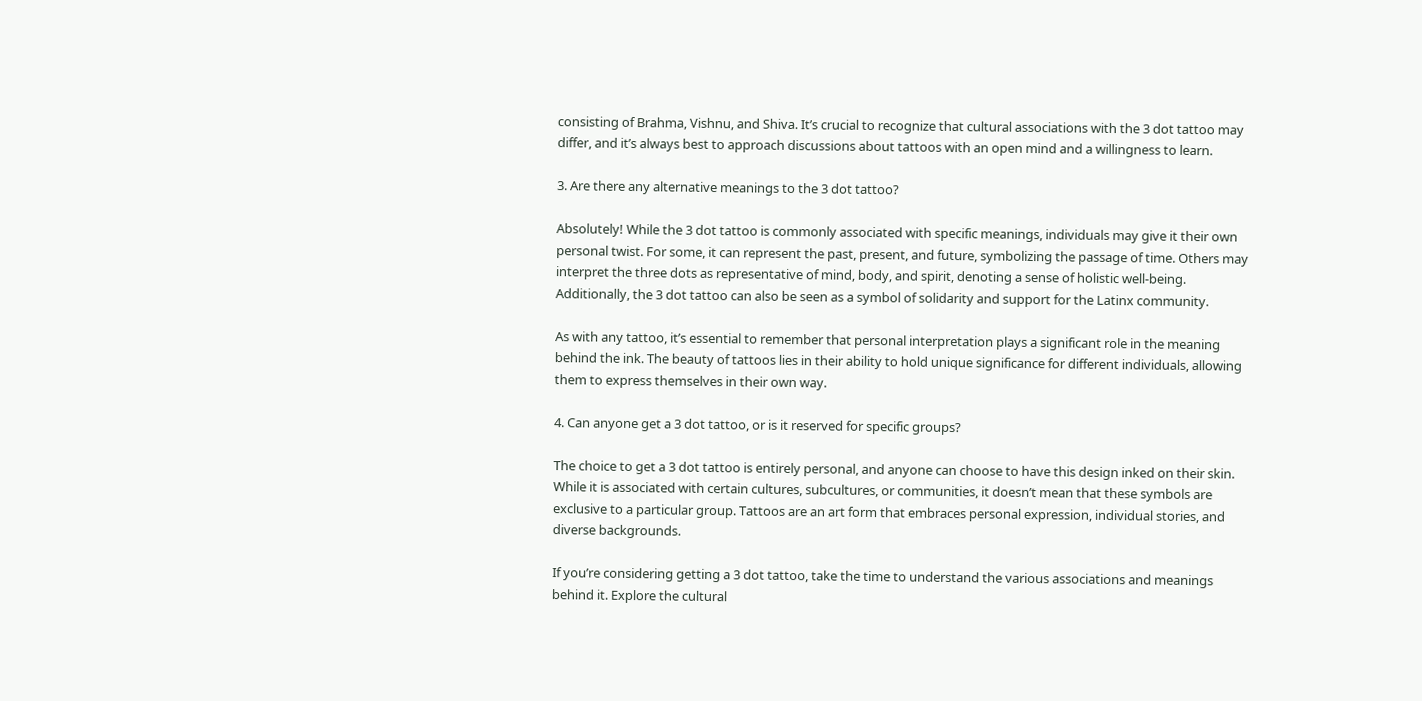consisting of Brahma, Vishnu, and Shiva. It’s crucial to recognize that cultural associations with the 3 dot tattoo may differ, and it’s always best to approach discussions about tattoos with an open mind and a willingness to learn.

3. Are there any alternative meanings to the 3 dot tattoo?

Absolutely! While the 3 dot tattoo is commonly associated with specific meanings, individuals may give it their own personal twist. For some, it can represent the past, present, and future, symbolizing the passage of time. Others may interpret the three dots as representative of mind, body, and spirit, denoting a sense of holistic well-being. Additionally, the 3 dot tattoo can also be seen as a symbol of solidarity and support for the Latinx community.

As with any tattoo, it’s essential to remember that personal interpretation plays a significant role in the meaning behind the ink. The beauty of tattoos lies in their ability to hold unique significance for different individuals, allowing them to express themselves in their own way.

4. Can anyone get a 3 dot tattoo, or is it reserved for specific groups?

The choice to get a 3 dot tattoo is entirely personal, and anyone can choose to have this design inked on their skin. While it is associated with certain cultures, subcultures, or communities, it doesn’t mean that these symbols are exclusive to a particular group. Tattoos are an art form that embraces personal expression, individual stories, and diverse backgrounds.

If you’re considering getting a 3 dot tattoo, take the time to understand the various associations and meanings behind it. Explore the cultural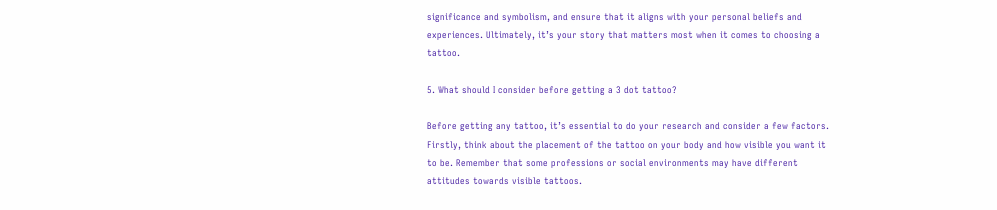significance and symbolism, and ensure that it aligns with your personal beliefs and experiences. Ultimately, it’s your story that matters most when it comes to choosing a tattoo.

5. What should I consider before getting a 3 dot tattoo?

Before getting any tattoo, it’s essential to do your research and consider a few factors. Firstly, think about the placement of the tattoo on your body and how visible you want it to be. Remember that some professions or social environments may have different attitudes towards visible tattoos.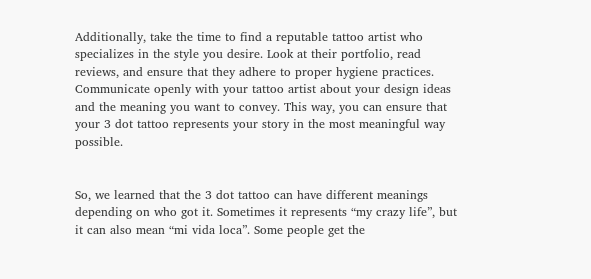Additionally, take the time to find a reputable tattoo artist who specializes in the style you desire. Look at their portfolio, read reviews, and ensure that they adhere to proper hygiene practices. Communicate openly with your tattoo artist about your design ideas and the meaning you want to convey. This way, you can ensure that your 3 dot tattoo represents your story in the most meaningful way possible.


So, we learned that the 3 dot tattoo can have different meanings depending on who got it. Sometimes it represents “my crazy life”, but it can also mean “mi vida loca”. Some people get the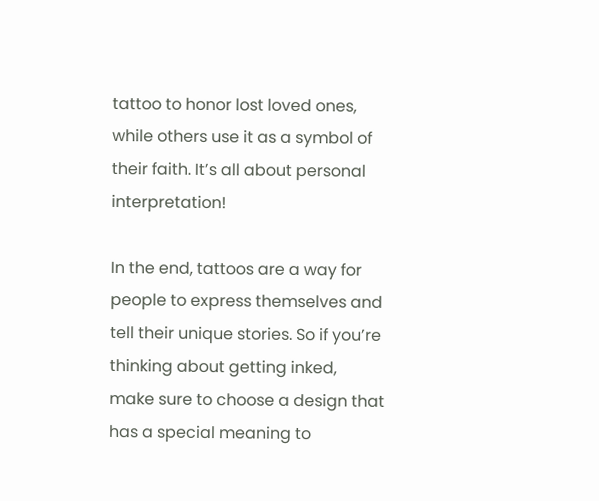tattoo to honor lost loved ones, while others use it as a symbol of their faith. It’s all about personal interpretation!

In the end, tattoos are a way for people to express themselves and tell their unique stories. So if you’re thinking about getting inked, make sure to choose a design that has a special meaning to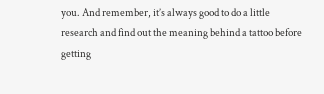you. And remember, it’s always good to do a little research and find out the meaning behind a tattoo before getting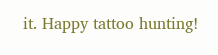it. Happy tattoo hunting!